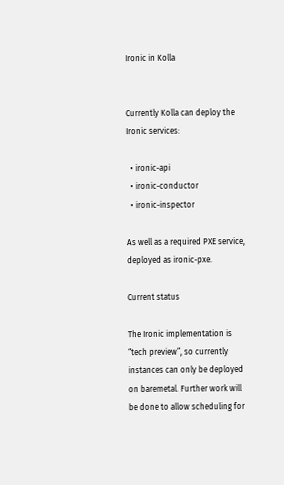Ironic in Kolla


Currently Kolla can deploy the Ironic services:

  • ironic-api
  • ironic-conductor
  • ironic-inspector

As well as a required PXE service, deployed as ironic-pxe.

Current status

The Ironic implementation is “tech preview”, so currently instances can only be deployed on baremetal. Further work will be done to allow scheduling for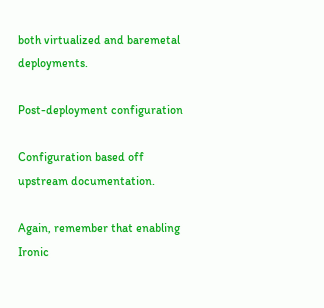both virtualized and baremetal deployments.

Post-deployment configuration

Configuration based off upstream documentation.

Again, remember that enabling Ironic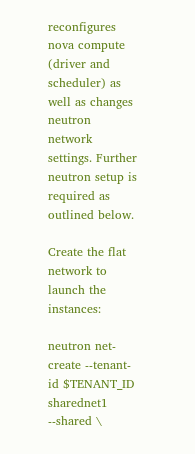reconfigures nova compute (driver and scheduler) as well as changes neutron network settings. Further neutron setup is required as outlined below.

Create the flat network to launch the instances:

neutron net-create --tenant-id $TENANT_ID sharednet1 --shared \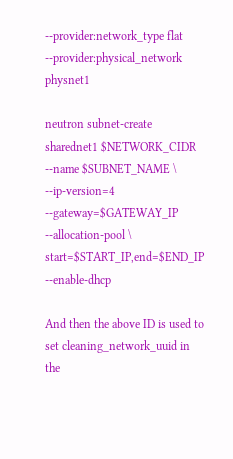--provider:network_type flat --provider:physical_network physnet1

neutron subnet-create sharednet1 $NETWORK_CIDR --name $SUBNET_NAME \
--ip-version=4 --gateway=$GATEWAY_IP --allocation-pool \
start=$START_IP,end=$END_IP --enable-dhcp

And then the above ID is used to set cleaning_network_uuid in the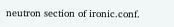neutron section of ironic.conf.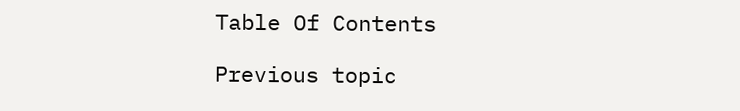Table Of Contents

Previous topic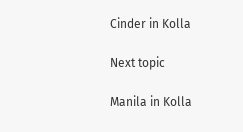Cinder in Kolla

Next topic

Manila in Kolla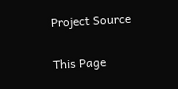Project Source

This Page